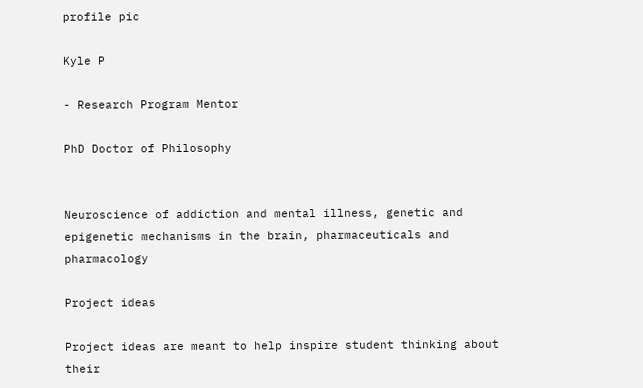profile pic

Kyle P

- Research Program Mentor

PhD Doctor of Philosophy


Neuroscience of addiction and mental illness, genetic and epigenetic mechanisms in the brain, pharmaceuticals and pharmacology

Project ideas

Project ideas are meant to help inspire student thinking about their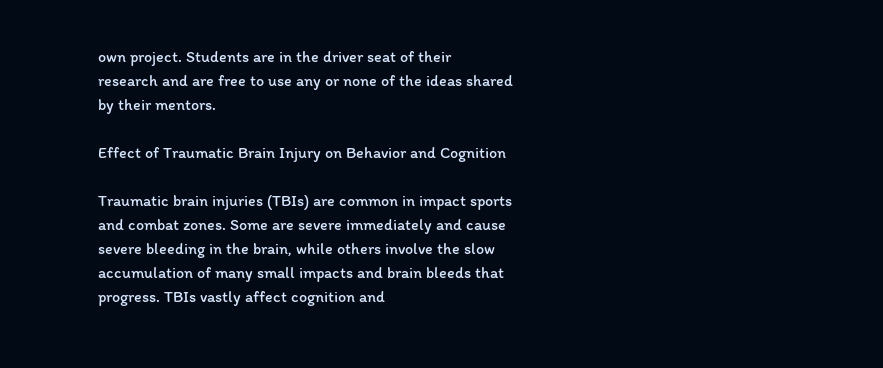own project. Students are in the driver seat of their research and are free to use any or none of the ideas shared by their mentors.

Effect of Traumatic Brain Injury on Behavior and Cognition

Traumatic brain injuries (TBIs) are common in impact sports and combat zones. Some are severe immediately and cause severe bleeding in the brain, while others involve the slow accumulation of many small impacts and brain bleeds that progress. TBIs vastly affect cognition and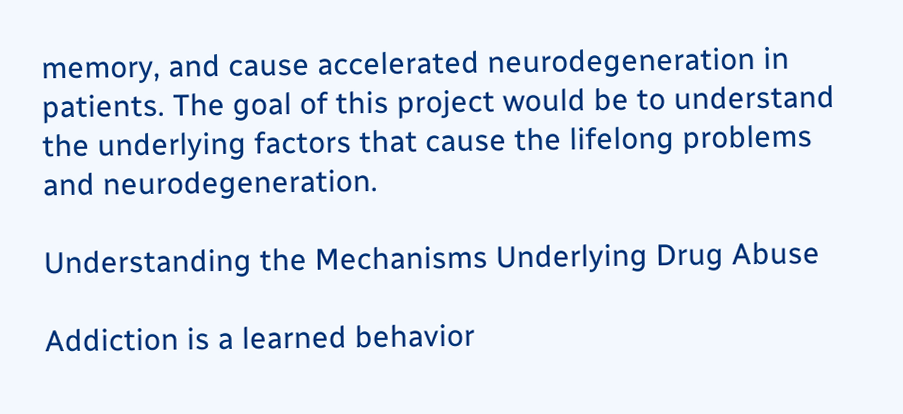memory, and cause accelerated neurodegeneration in patients. The goal of this project would be to understand the underlying factors that cause the lifelong problems and neurodegeneration.

Understanding the Mechanisms Underlying Drug Abuse

Addiction is a learned behavior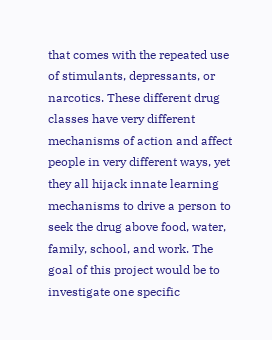that comes with the repeated use of stimulants, depressants, or narcotics. These different drug classes have very different mechanisms of action and affect people in very different ways, yet they all hijack innate learning mechanisms to drive a person to seek the drug above food, water, family, school, and work. The goal of this project would be to investigate one specific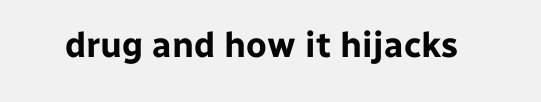drug and how it hijacks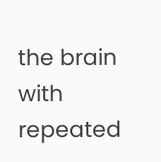the brain with repeated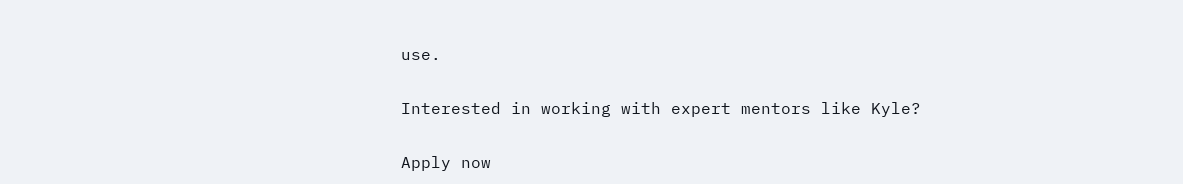use.

Interested in working with expert mentors like Kyle?

Apply now